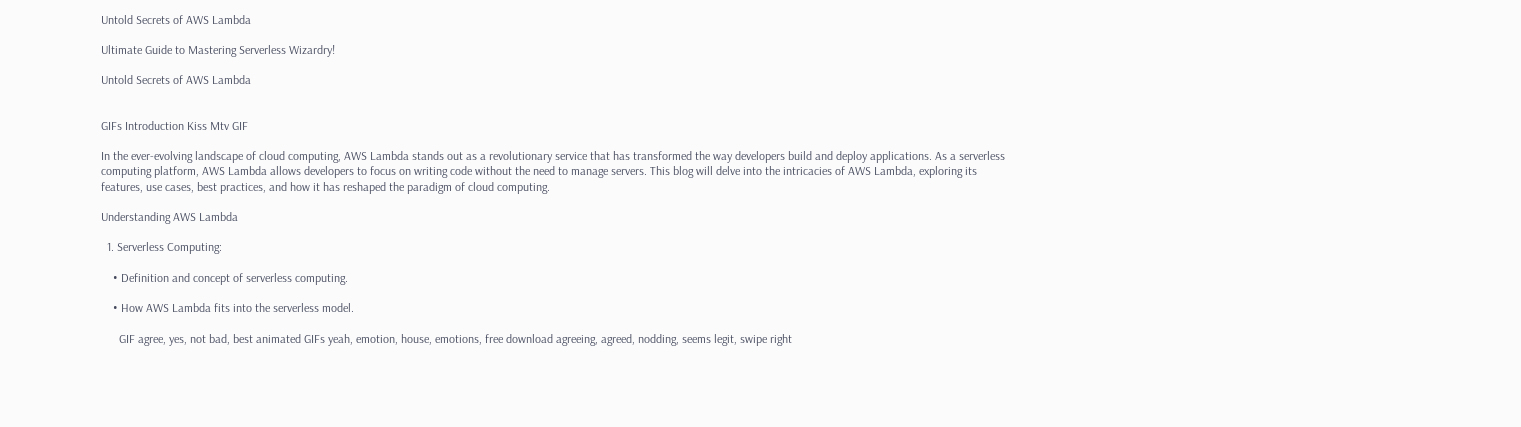Untold Secrets of AWS Lambda

Ultimate Guide to Mastering Serverless Wizardry!

Untold Secrets of AWS Lambda


GIFs Introduction Kiss Mtv GIF

In the ever-evolving landscape of cloud computing, AWS Lambda stands out as a revolutionary service that has transformed the way developers build and deploy applications. As a serverless computing platform, AWS Lambda allows developers to focus on writing code without the need to manage servers. This blog will delve into the intricacies of AWS Lambda, exploring its features, use cases, best practices, and how it has reshaped the paradigm of cloud computing.

Understanding AWS Lambda

  1. Serverless Computing:

    • Definition and concept of serverless computing.

    • How AWS Lambda fits into the serverless model.

      GIF agree, yes, not bad, best animated GIFs yeah, emotion, house, emotions, free download agreeing, agreed, nodding, seems legit, swipe right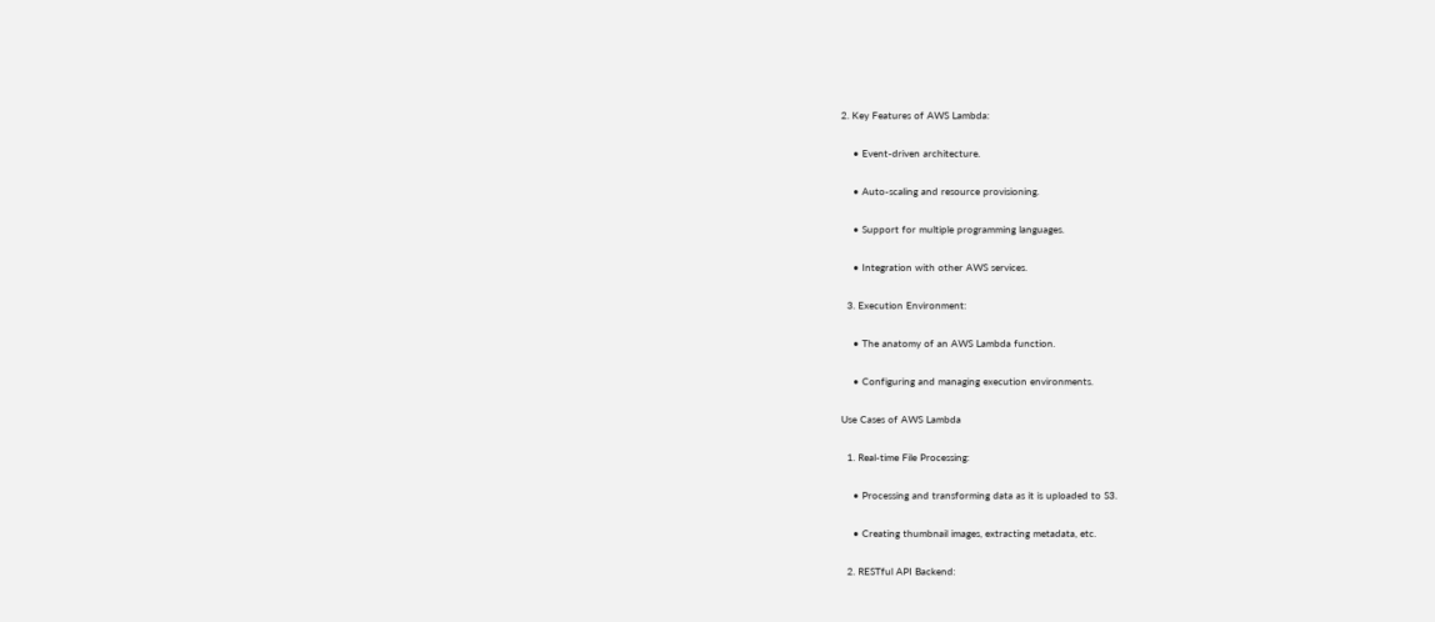2. Key Features of AWS Lambda:

    • Event-driven architecture.

    • Auto-scaling and resource provisioning.

    • Support for multiple programming languages.

    • Integration with other AWS services.

  3. Execution Environment:

    • The anatomy of an AWS Lambda function.

    • Configuring and managing execution environments.

Use Cases of AWS Lambda

  1. Real-time File Processing:

    • Processing and transforming data as it is uploaded to S3.

    • Creating thumbnail images, extracting metadata, etc.

  2. RESTful API Backend: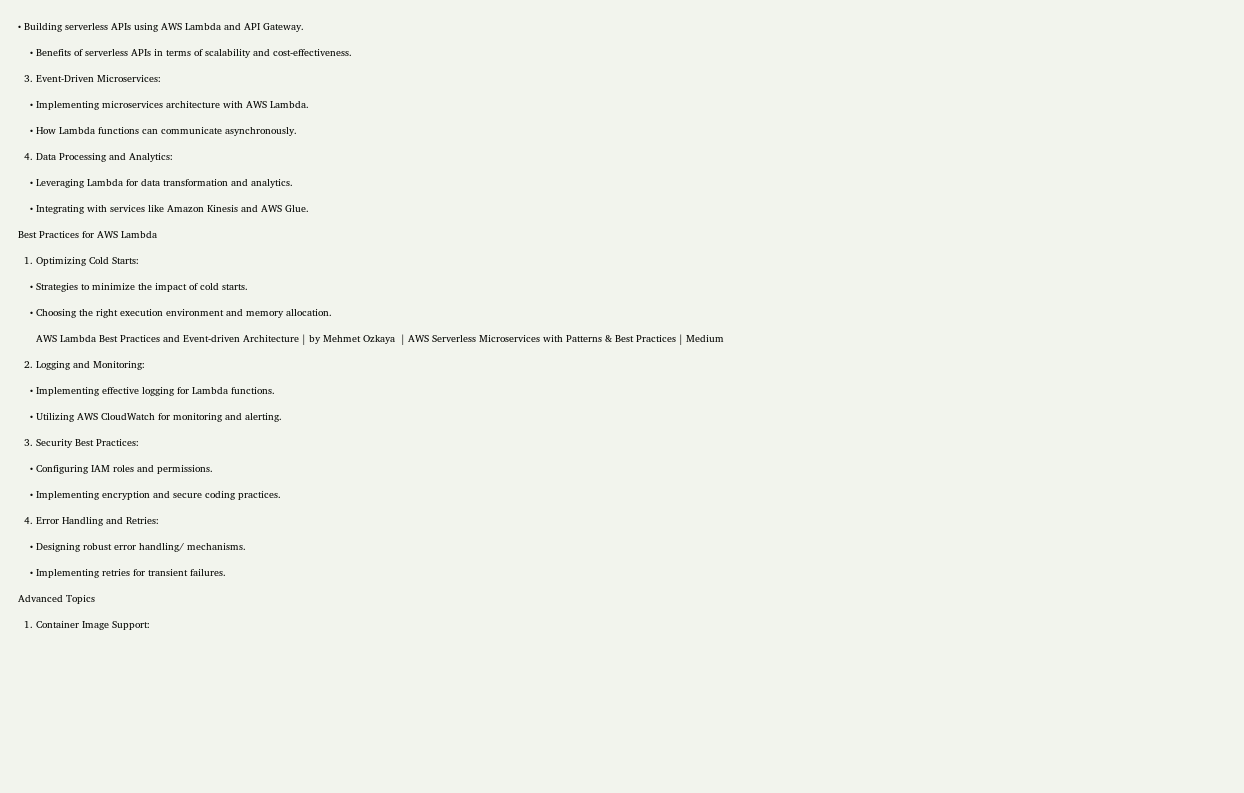• Building serverless APIs using AWS Lambda and API Gateway.

    • Benefits of serverless APIs in terms of scalability and cost-effectiveness.

  3. Event-Driven Microservices:

    • Implementing microservices architecture with AWS Lambda.

    • How Lambda functions can communicate asynchronously.

  4. Data Processing and Analytics:

    • Leveraging Lambda for data transformation and analytics.

    • Integrating with services like Amazon Kinesis and AWS Glue.

Best Practices for AWS Lambda

  1. Optimizing Cold Starts:

    • Strategies to minimize the impact of cold starts.

    • Choosing the right execution environment and memory allocation.

      AWS Lambda Best Practices and Event-driven Architecture | by Mehmet Ozkaya  | AWS Serverless Microservices with Patterns & Best Practices | Medium

  2. Logging and Monitoring:

    • Implementing effective logging for Lambda functions.

    • Utilizing AWS CloudWatch for monitoring and alerting.

  3. Security Best Practices:

    • Configuring IAM roles and permissions.

    • Implementing encryption and secure coding practices.

  4. Error Handling and Retries:

    • Designing robust error handling/ mechanisms.

    • Implementing retries for transient failures.

Advanced Topics

  1. Container Image Support: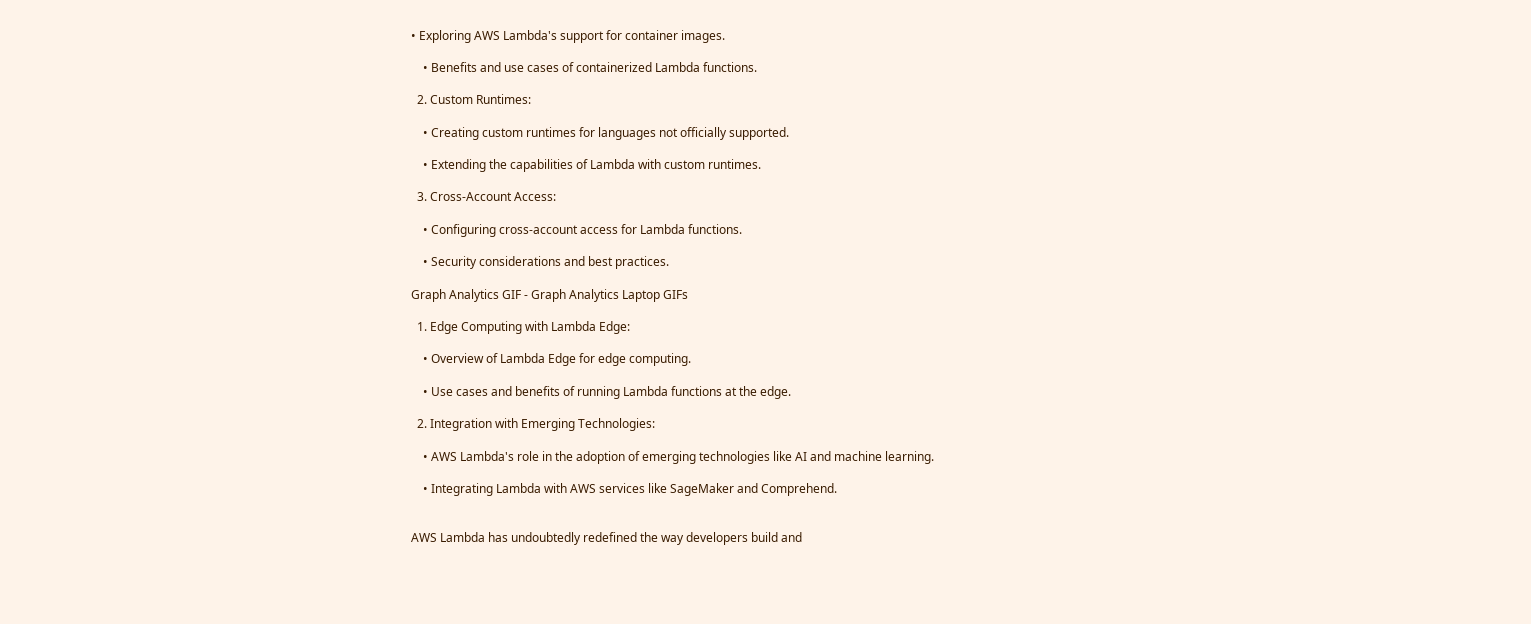• Exploring AWS Lambda's support for container images.

    • Benefits and use cases of containerized Lambda functions.

  2. Custom Runtimes:

    • Creating custom runtimes for languages not officially supported.

    • Extending the capabilities of Lambda with custom runtimes.

  3. Cross-Account Access:

    • Configuring cross-account access for Lambda functions.

    • Security considerations and best practices.

Graph Analytics GIF - Graph Analytics Laptop GIFs

  1. Edge Computing with Lambda Edge:

    • Overview of Lambda Edge for edge computing.

    • Use cases and benefits of running Lambda functions at the edge.

  2. Integration with Emerging Technologies:

    • AWS Lambda's role in the adoption of emerging technologies like AI and machine learning.

    • Integrating Lambda with AWS services like SageMaker and Comprehend.


AWS Lambda has undoubtedly redefined the way developers build and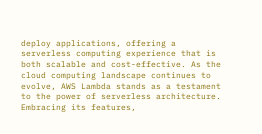deploy applications, offering a serverless computing experience that is both scalable and cost-effective. As the cloud computing landscape continues to evolve, AWS Lambda stands as a testament to the power of serverless architecture. Embracing its features,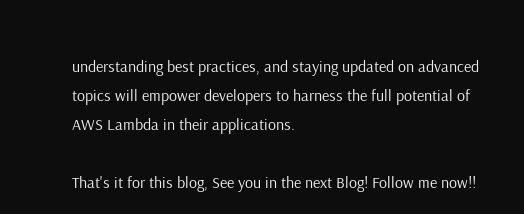understanding best practices, and staying updated on advanced topics will empower developers to harness the full potential of AWS Lambda in their applications.

That's it for this blog, See you in the next Blog! Follow me now!!